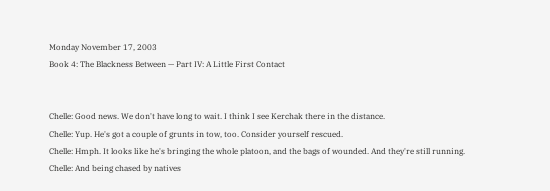Monday November 17, 2003
Book 4: The Blackness Between — Part IV: A Little First Contact


Chelle: Good news. We don't have long to wait. I think I see Kerchak there in the distance.
Chelle: Yup. He's got a couple of grunts in tow, too. Consider yourself rescued.
Chelle: Hmph. It looks like he's bringing the whole platoon, and the bags of wounded. And they're still running.
Chelle: And being chased by natives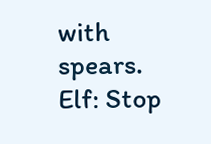with spears.
Elf: Stop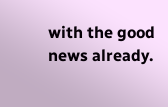with the good news already.